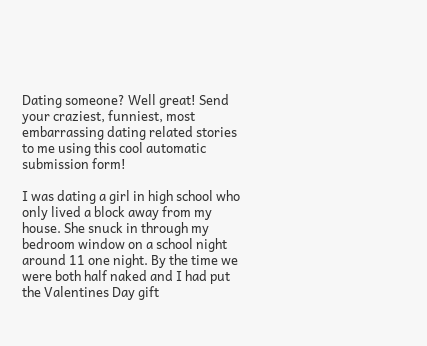Dating someone? Well great! Send your craziest, funniest, most embarrassing dating related stories to me using this cool automatic submission form!

I was dating a girl in high school who only lived a block away from my house. She snuck in through my bedroom window on a school night around 11 one night. By the time we were both half naked and I had put the Valentines Day gift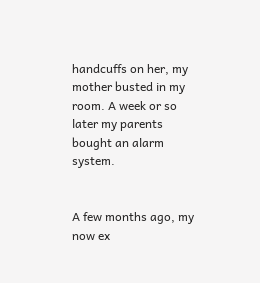handcuffs on her, my mother busted in my room. A week or so later my parents bought an alarm system.


A few months ago, my now ex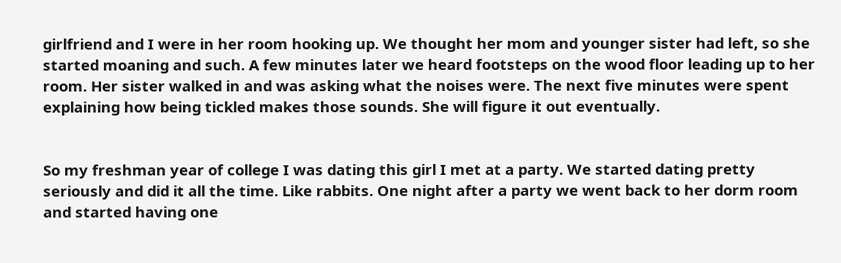girlfriend and I were in her room hooking up. We thought her mom and younger sister had left, so she started moaning and such. A few minutes later we heard footsteps on the wood floor leading up to her room. Her sister walked in and was asking what the noises were. The next five minutes were spent explaining how being tickled makes those sounds. She will figure it out eventually.


So my freshman year of college I was dating this girl I met at a party. We started dating pretty seriously and did it all the time. Like rabbits. One night after a party we went back to her dorm room and started having one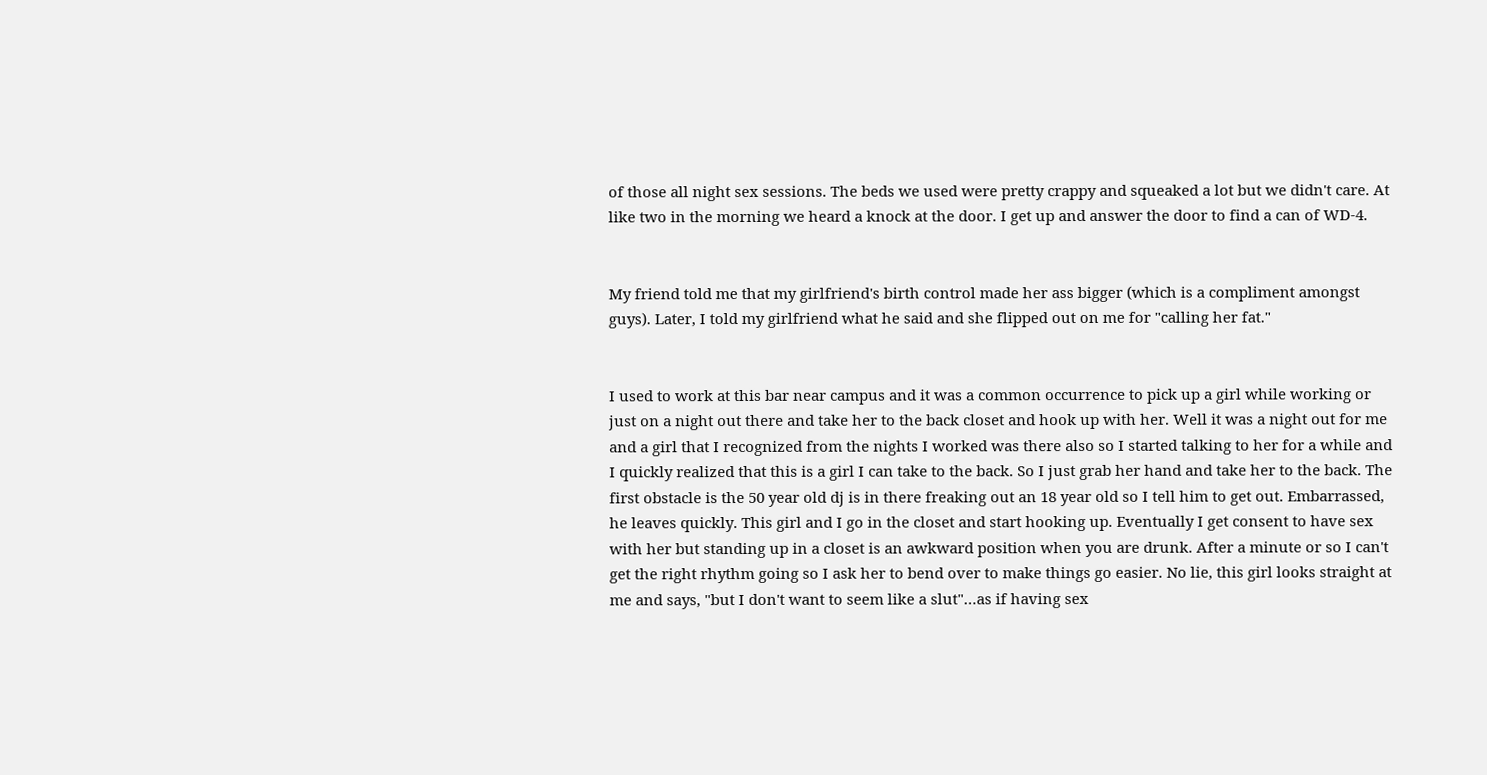of those all night sex sessions. The beds we used were pretty crappy and squeaked a lot but we didn't care. At like two in the morning we heard a knock at the door. I get up and answer the door to find a can of WD-4.


My friend told me that my girlfriend's birth control made her ass bigger (which is a compliment amongst guys). Later, I told my girlfriend what he said and she flipped out on me for "calling her fat."


I used to work at this bar near campus and it was a common occurrence to pick up a girl while working or just on a night out there and take her to the back closet and hook up with her. Well it was a night out for me and a girl that I recognized from the nights I worked was there also so I started talking to her for a while and I quickly realized that this is a girl I can take to the back. So I just grab her hand and take her to the back. The first obstacle is the 50 year old dj is in there freaking out an 18 year old so I tell him to get out. Embarrassed, he leaves quickly. This girl and I go in the closet and start hooking up. Eventually I get consent to have sex with her but standing up in a closet is an awkward position when you are drunk. After a minute or so I can't get the right rhythm going so I ask her to bend over to make things go easier. No lie, this girl looks straight at me and says, "but I don't want to seem like a slut"…as if having sex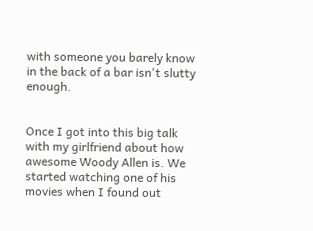with someone you barely know in the back of a bar isn't slutty enough.


Once I got into this big talk with my girlfriend about how awesome Woody Allen is. We started watching one of his movies when I found out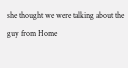she thought we were talking about the guy from Home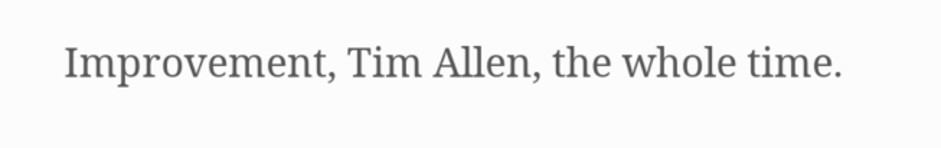Improvement, Tim Allen, the whole time.